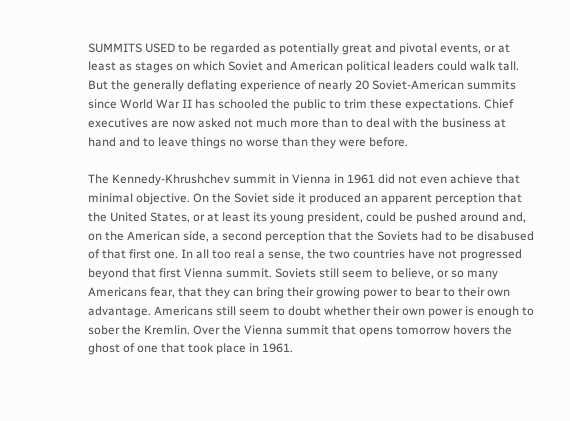SUMMITS USED to be regarded as potentially great and pivotal events, or at least as stages on which Soviet and American political leaders could walk tall. But the generally deflating experience of nearly 20 Soviet-American summits since World War II has schooled the public to trim these expectations. Chief executives are now asked not much more than to deal with the business at hand and to leave things no worse than they were before.

The Kennedy-Khrushchev summit in Vienna in 1961 did not even achieve that minimal objective. On the Soviet side it produced an apparent perception that the United States, or at least its young president, could be pushed around and, on the American side, a second perception that the Soviets had to be disabused of that first one. In all too real a sense, the two countries have not progressed beyond that first Vienna summit. Soviets still seem to believe, or so many Americans fear, that they can bring their growing power to bear to their own advantage. Americans still seem to doubt whether their own power is enough to sober the Kremlin. Over the Vienna summit that opens tomorrow hovers the ghost of one that took place in 1961.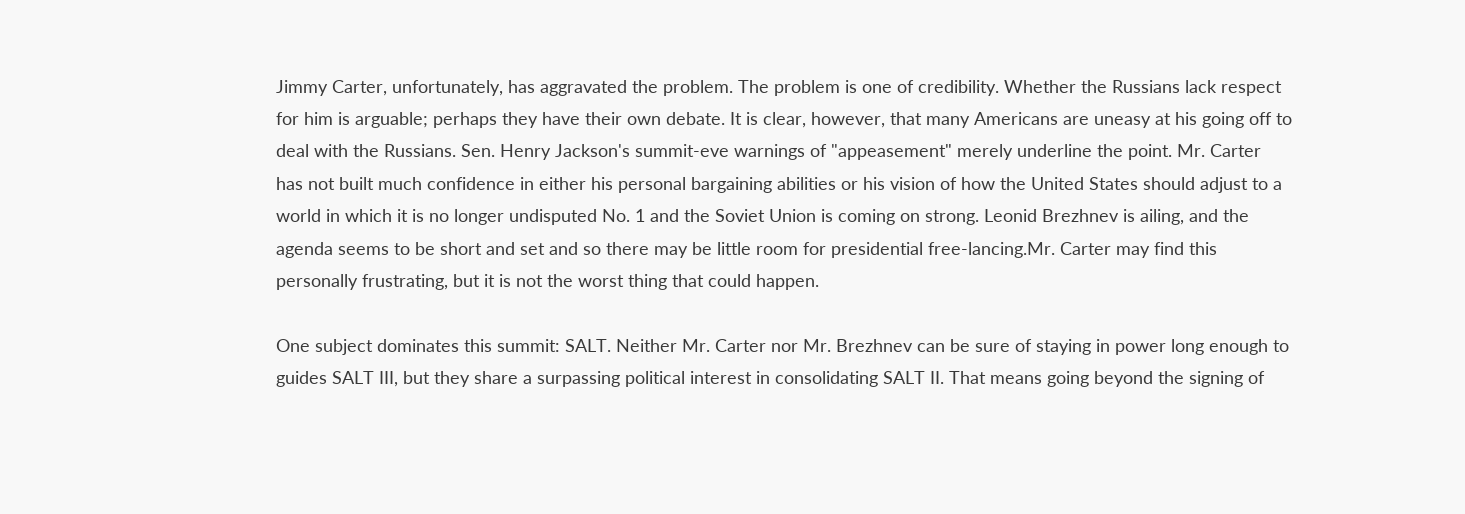Jimmy Carter, unfortunately, has aggravated the problem. The problem is one of credibility. Whether the Russians lack respect for him is arguable; perhaps they have their own debate. It is clear, however, that many Americans are uneasy at his going off to deal with the Russians. Sen. Henry Jackson's summit-eve warnings of "appeasement" merely underline the point. Mr. Carter has not built much confidence in either his personal bargaining abilities or his vision of how the United States should adjust to a world in which it is no longer undisputed No. 1 and the Soviet Union is coming on strong. Leonid Brezhnev is ailing, and the agenda seems to be short and set and so there may be little room for presidential free-lancing.Mr. Carter may find this personally frustrating, but it is not the worst thing that could happen.

One subject dominates this summit: SALT. Neither Mr. Carter nor Mr. Brezhnev can be sure of staying in power long enough to guides SALT III, but they share a surpassing political interest in consolidating SALT II. That means going beyond the signing of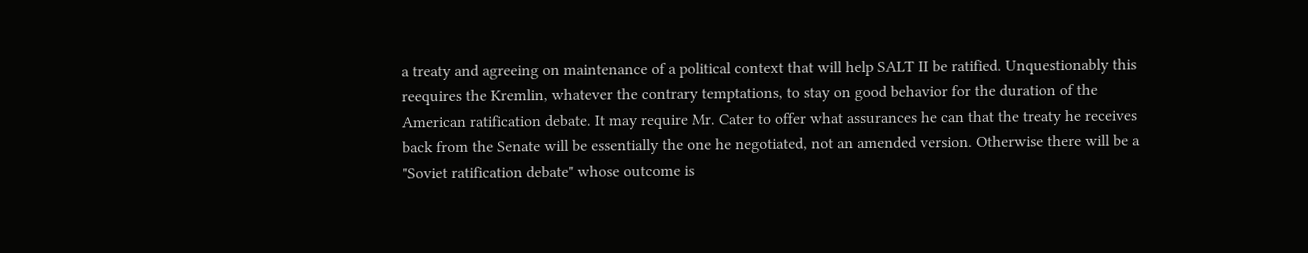a treaty and agreeing on maintenance of a political context that will help SALT II be ratified. Unquestionably this reequires the Kremlin, whatever the contrary temptations, to stay on good behavior for the duration of the American ratification debate. It may require Mr. Cater to offer what assurances he can that the treaty he receives back from the Senate will be essentially the one he negotiated, not an amended version. Otherwise there will be a "Soviet ratification debate" whose outcome is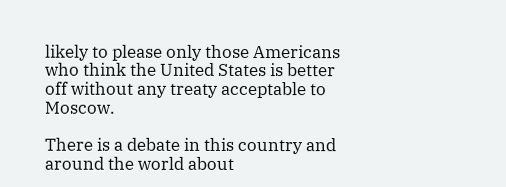likely to please only those Americans who think the United States is better off without any treaty acceptable to Moscow.

There is a debate in this country and around the world about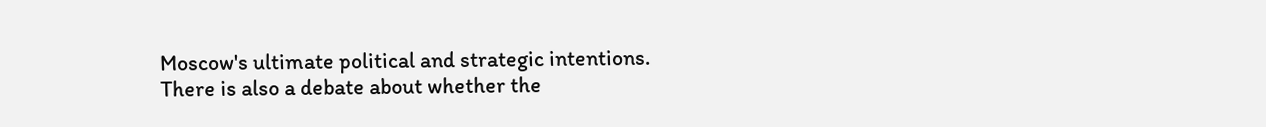Moscow's ultimate political and strategic intentions. There is also a debate about whether the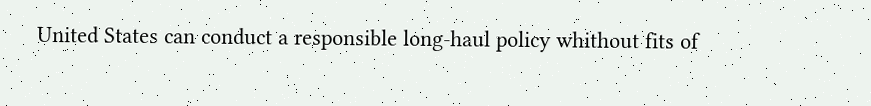United States can conduct a responsible long-haul policy whithout fits of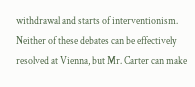withdrawal and starts of interventionism. Neither of these debates can be effectively resolved at Vienna, but Mr. Carter can make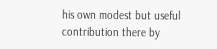his own modest but useful contribution there by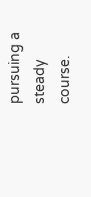pursuing a steady course.